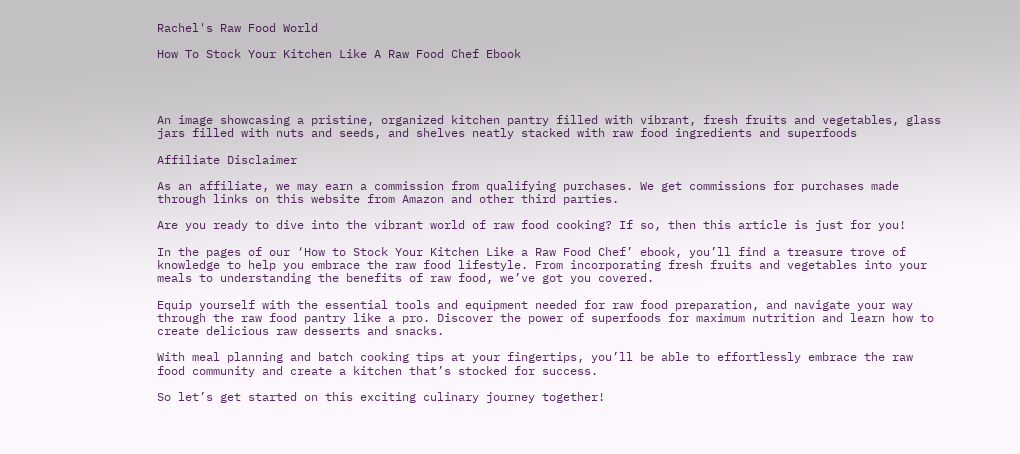Rachel's Raw Food World

How To Stock Your Kitchen Like A Raw Food Chef Ebook




An image showcasing a pristine, organized kitchen pantry filled with vibrant, fresh fruits and vegetables, glass jars filled with nuts and seeds, and shelves neatly stacked with raw food ingredients and superfoods

Affiliate Disclaimer

As an affiliate, we may earn a commission from qualifying purchases. We get commissions for purchases made through links on this website from Amazon and other third parties.

Are you ready to dive into the vibrant world of raw food cooking? If so, then this article is just for you!

In the pages of our ‘How to Stock Your Kitchen Like a Raw Food Chef’ ebook, you’ll find a treasure trove of knowledge to help you embrace the raw food lifestyle. From incorporating fresh fruits and vegetables into your meals to understanding the benefits of raw food, we’ve got you covered.

Equip yourself with the essential tools and equipment needed for raw food preparation, and navigate your way through the raw food pantry like a pro. Discover the power of superfoods for maximum nutrition and learn how to create delicious raw desserts and snacks.

With meal planning and batch cooking tips at your fingertips, you’ll be able to effortlessly embrace the raw food community and create a kitchen that’s stocked for success.

So let’s get started on this exciting culinary journey together!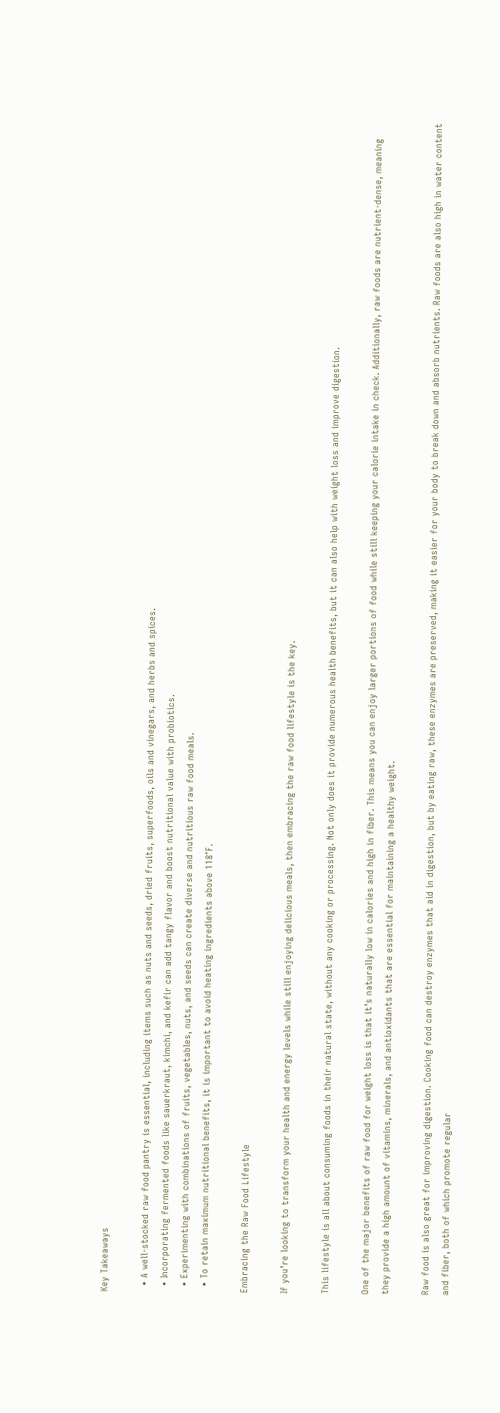Key Takeaways

  • A well-stocked raw food pantry is essential, including items such as nuts and seeds, dried fruits, superfoods, oils and vinegars, and herbs and spices.
  • Incorporating fermented foods like sauerkraut, kimchi, and kefir can add tangy flavor and boost nutritional value with probiotics.
  • Experimenting with combinations of fruits, vegetables, nuts, and seeds can create diverse and nutritious raw food meals.
  • To retain maximum nutritional benefits, it is important to avoid heating ingredients above 118°F.

Embracing the Raw Food Lifestyle

If you’re looking to transform your health and energy levels while still enjoying delicious meals, then embracing the raw food lifestyle is the key.

This lifestyle is all about consuming foods in their natural state, without any cooking or processing. Not only does it provide numerous health benefits, but it can also help with weight loss and improve digestion.

One of the major benefits of raw food for weight loss is that it’s naturally low in calories and high in fiber. This means you can enjoy larger portions of food while still keeping your calorie intake in check. Additionally, raw foods are nutrient-dense, meaning they provide a high amount of vitamins, minerals, and antioxidants that are essential for maintaining a healthy weight.

Raw food is also great for improving digestion. Cooking food can destroy enzymes that aid in digestion, but by eating raw, these enzymes are preserved, making it easier for your body to break down and absorb nutrients. Raw foods are also high in water content and fiber, both of which promote regular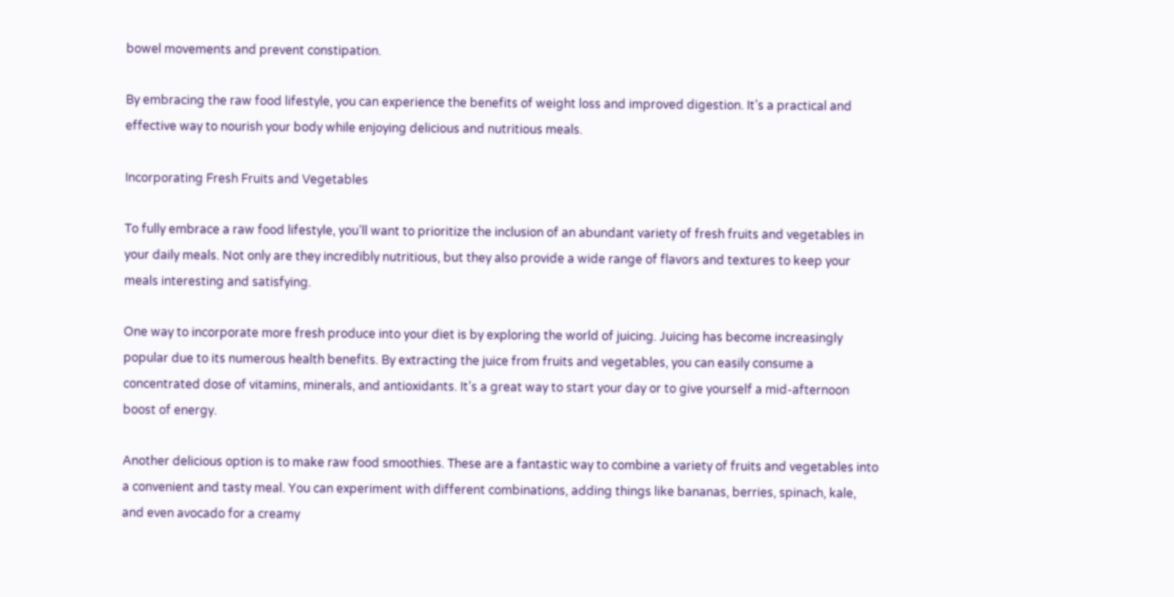bowel movements and prevent constipation.

By embracing the raw food lifestyle, you can experience the benefits of weight loss and improved digestion. It’s a practical and effective way to nourish your body while enjoying delicious and nutritious meals.

Incorporating Fresh Fruits and Vegetables

To fully embrace a raw food lifestyle, you’ll want to prioritize the inclusion of an abundant variety of fresh fruits and vegetables in your daily meals. Not only are they incredibly nutritious, but they also provide a wide range of flavors and textures to keep your meals interesting and satisfying.

One way to incorporate more fresh produce into your diet is by exploring the world of juicing. Juicing has become increasingly popular due to its numerous health benefits. By extracting the juice from fruits and vegetables, you can easily consume a concentrated dose of vitamins, minerals, and antioxidants. It’s a great way to start your day or to give yourself a mid-afternoon boost of energy.

Another delicious option is to make raw food smoothies. These are a fantastic way to combine a variety of fruits and vegetables into a convenient and tasty meal. You can experiment with different combinations, adding things like bananas, berries, spinach, kale, and even avocado for a creamy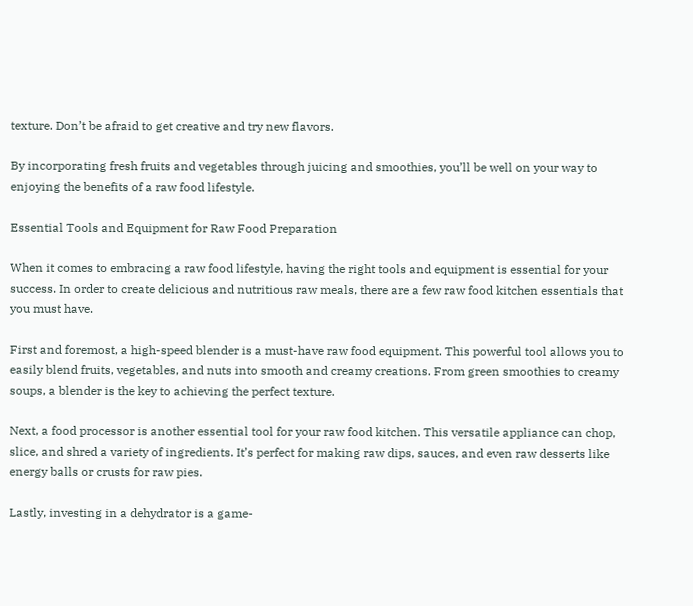texture. Don’t be afraid to get creative and try new flavors.

By incorporating fresh fruits and vegetables through juicing and smoothies, you’ll be well on your way to enjoying the benefits of a raw food lifestyle.

Essential Tools and Equipment for Raw Food Preparation

When it comes to embracing a raw food lifestyle, having the right tools and equipment is essential for your success. In order to create delicious and nutritious raw meals, there are a few raw food kitchen essentials that you must have.

First and foremost, a high-speed blender is a must-have raw food equipment. This powerful tool allows you to easily blend fruits, vegetables, and nuts into smooth and creamy creations. From green smoothies to creamy soups, a blender is the key to achieving the perfect texture.

Next, a food processor is another essential tool for your raw food kitchen. This versatile appliance can chop, slice, and shred a variety of ingredients. It’s perfect for making raw dips, sauces, and even raw desserts like energy balls or crusts for raw pies.

Lastly, investing in a dehydrator is a game-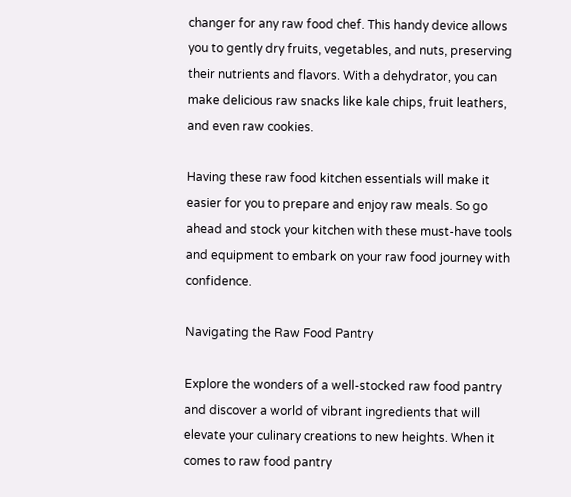changer for any raw food chef. This handy device allows you to gently dry fruits, vegetables, and nuts, preserving their nutrients and flavors. With a dehydrator, you can make delicious raw snacks like kale chips, fruit leathers, and even raw cookies.

Having these raw food kitchen essentials will make it easier for you to prepare and enjoy raw meals. So go ahead and stock your kitchen with these must-have tools and equipment to embark on your raw food journey with confidence.

Navigating the Raw Food Pantry

Explore the wonders of a well-stocked raw food pantry and discover a world of vibrant ingredients that will elevate your culinary creations to new heights. When it comes to raw food pantry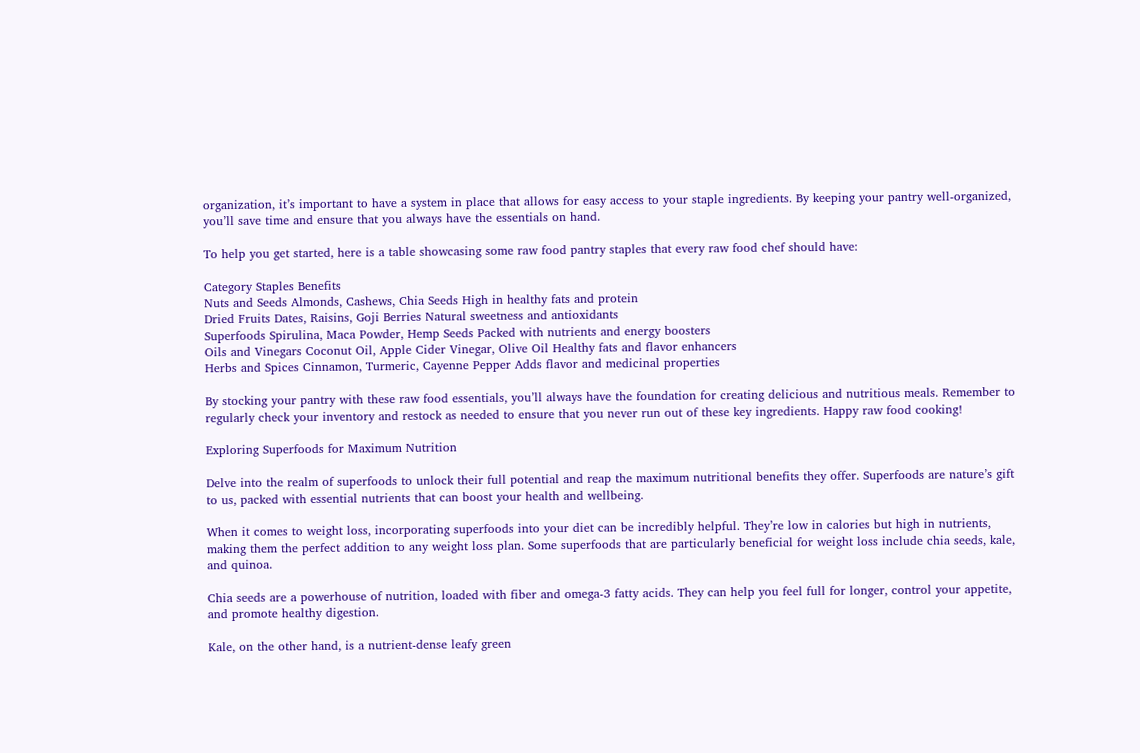organization, it’s important to have a system in place that allows for easy access to your staple ingredients. By keeping your pantry well-organized, you’ll save time and ensure that you always have the essentials on hand.

To help you get started, here is a table showcasing some raw food pantry staples that every raw food chef should have:

Category Staples Benefits
Nuts and Seeds Almonds, Cashews, Chia Seeds High in healthy fats and protein
Dried Fruits Dates, Raisins, Goji Berries Natural sweetness and antioxidants
Superfoods Spirulina, Maca Powder, Hemp Seeds Packed with nutrients and energy boosters
Oils and Vinegars Coconut Oil, Apple Cider Vinegar, Olive Oil Healthy fats and flavor enhancers
Herbs and Spices Cinnamon, Turmeric, Cayenne Pepper Adds flavor and medicinal properties

By stocking your pantry with these raw food essentials, you’ll always have the foundation for creating delicious and nutritious meals. Remember to regularly check your inventory and restock as needed to ensure that you never run out of these key ingredients. Happy raw food cooking!

Exploring Superfoods for Maximum Nutrition

Delve into the realm of superfoods to unlock their full potential and reap the maximum nutritional benefits they offer. Superfoods are nature’s gift to us, packed with essential nutrients that can boost your health and wellbeing.

When it comes to weight loss, incorporating superfoods into your diet can be incredibly helpful. They’re low in calories but high in nutrients, making them the perfect addition to any weight loss plan. Some superfoods that are particularly beneficial for weight loss include chia seeds, kale, and quinoa.

Chia seeds are a powerhouse of nutrition, loaded with fiber and omega-3 fatty acids. They can help you feel full for longer, control your appetite, and promote healthy digestion.

Kale, on the other hand, is a nutrient-dense leafy green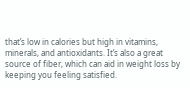that’s low in calories but high in vitamins, minerals, and antioxidants. It’s also a great source of fiber, which can aid in weight loss by keeping you feeling satisfied.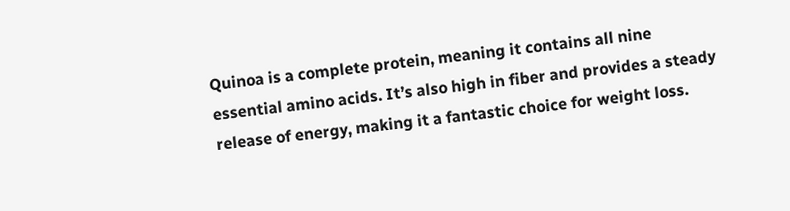Quinoa is a complete protein, meaning it contains all nine essential amino acids. It’s also high in fiber and provides a steady release of energy, making it a fantastic choice for weight loss.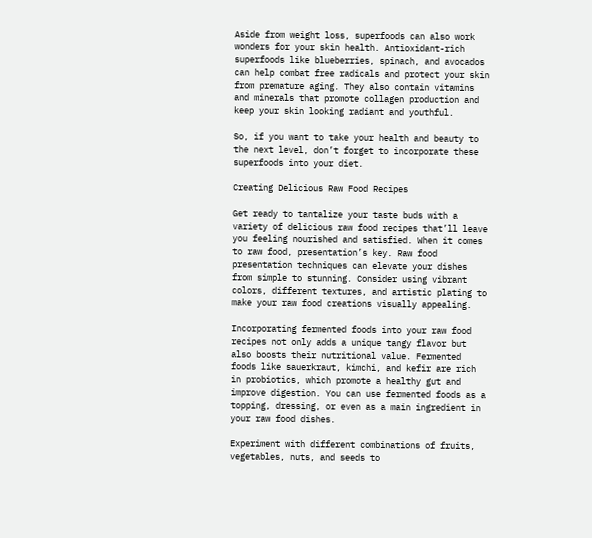Aside from weight loss, superfoods can also work wonders for your skin health. Antioxidant-rich superfoods like blueberries, spinach, and avocados can help combat free radicals and protect your skin from premature aging. They also contain vitamins and minerals that promote collagen production and keep your skin looking radiant and youthful.

So, if you want to take your health and beauty to the next level, don’t forget to incorporate these superfoods into your diet.

Creating Delicious Raw Food Recipes

Get ready to tantalize your taste buds with a variety of delicious raw food recipes that’ll leave you feeling nourished and satisfied. When it comes to raw food, presentation’s key. Raw food presentation techniques can elevate your dishes from simple to stunning. Consider using vibrant colors, different textures, and artistic plating to make your raw food creations visually appealing.

Incorporating fermented foods into your raw food recipes not only adds a unique tangy flavor but also boosts their nutritional value. Fermented foods like sauerkraut, kimchi, and kefir are rich in probiotics, which promote a healthy gut and improve digestion. You can use fermented foods as a topping, dressing, or even as a main ingredient in your raw food dishes.

Experiment with different combinations of fruits, vegetables, nuts, and seeds to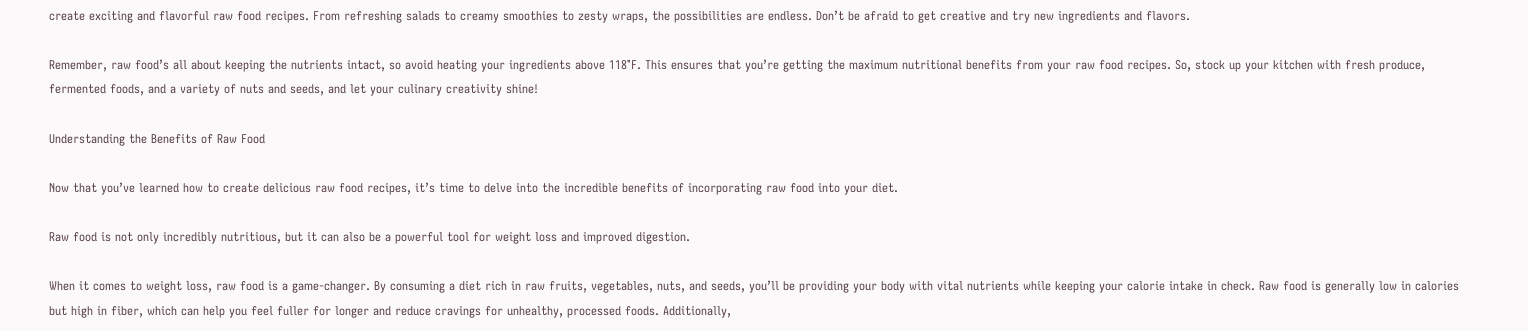create exciting and flavorful raw food recipes. From refreshing salads to creamy smoothies to zesty wraps, the possibilities are endless. Don’t be afraid to get creative and try new ingredients and flavors.

Remember, raw food’s all about keeping the nutrients intact, so avoid heating your ingredients above 118°F. This ensures that you’re getting the maximum nutritional benefits from your raw food recipes. So, stock up your kitchen with fresh produce, fermented foods, and a variety of nuts and seeds, and let your culinary creativity shine!

Understanding the Benefits of Raw Food

Now that you’ve learned how to create delicious raw food recipes, it’s time to delve into the incredible benefits of incorporating raw food into your diet.

Raw food is not only incredibly nutritious, but it can also be a powerful tool for weight loss and improved digestion.

When it comes to weight loss, raw food is a game-changer. By consuming a diet rich in raw fruits, vegetables, nuts, and seeds, you’ll be providing your body with vital nutrients while keeping your calorie intake in check. Raw food is generally low in calories but high in fiber, which can help you feel fuller for longer and reduce cravings for unhealthy, processed foods. Additionally,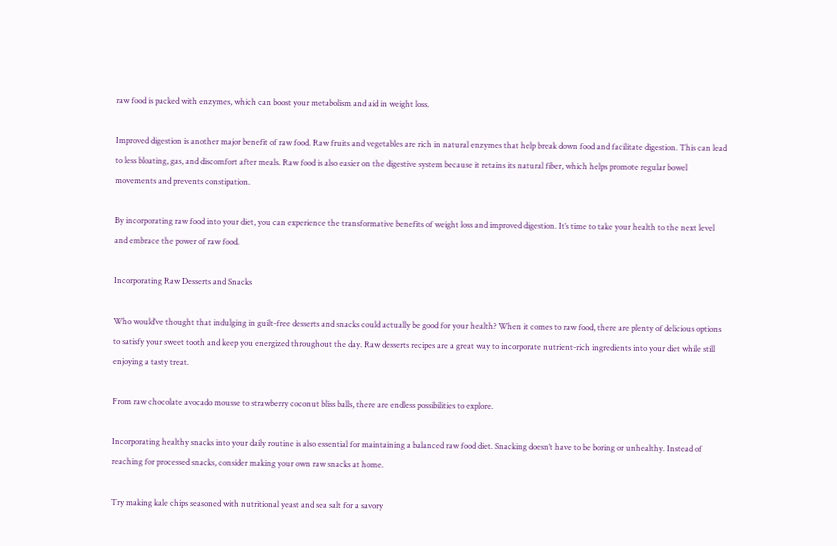raw food is packed with enzymes, which can boost your metabolism and aid in weight loss.

Improved digestion is another major benefit of raw food. Raw fruits and vegetables are rich in natural enzymes that help break down food and facilitate digestion. This can lead to less bloating, gas, and discomfort after meals. Raw food is also easier on the digestive system because it retains its natural fiber, which helps promote regular bowel movements and prevents constipation.

By incorporating raw food into your diet, you can experience the transformative benefits of weight loss and improved digestion. It’s time to take your health to the next level and embrace the power of raw food.

Incorporating Raw Desserts and Snacks

Who would’ve thought that indulging in guilt-free desserts and snacks could actually be good for your health? When it comes to raw food, there are plenty of delicious options to satisfy your sweet tooth and keep you energized throughout the day. Raw desserts recipes are a great way to incorporate nutrient-rich ingredients into your diet while still enjoying a tasty treat.

From raw chocolate avocado mousse to strawberry coconut bliss balls, there are endless possibilities to explore.

Incorporating healthy snacks into your daily routine is also essential for maintaining a balanced raw food diet. Snacking doesn’t have to be boring or unhealthy. Instead of reaching for processed snacks, consider making your own raw snacks at home.

Try making kale chips seasoned with nutritional yeast and sea salt for a savory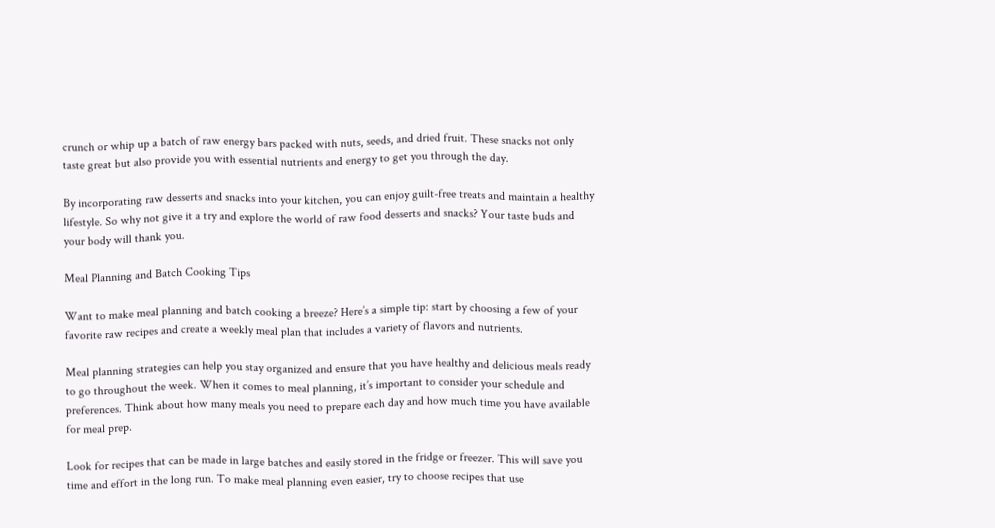crunch or whip up a batch of raw energy bars packed with nuts, seeds, and dried fruit. These snacks not only taste great but also provide you with essential nutrients and energy to get you through the day.

By incorporating raw desserts and snacks into your kitchen, you can enjoy guilt-free treats and maintain a healthy lifestyle. So why not give it a try and explore the world of raw food desserts and snacks? Your taste buds and your body will thank you.

Meal Planning and Batch Cooking Tips

Want to make meal planning and batch cooking a breeze? Here’s a simple tip: start by choosing a few of your favorite raw recipes and create a weekly meal plan that includes a variety of flavors and nutrients.

Meal planning strategies can help you stay organized and ensure that you have healthy and delicious meals ready to go throughout the week. When it comes to meal planning, it’s important to consider your schedule and preferences. Think about how many meals you need to prepare each day and how much time you have available for meal prep.

Look for recipes that can be made in large batches and easily stored in the fridge or freezer. This will save you time and effort in the long run. To make meal planning even easier, try to choose recipes that use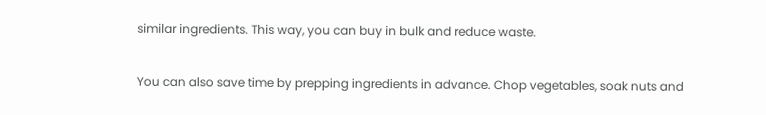similar ingredients. This way, you can buy in bulk and reduce waste.

You can also save time by prepping ingredients in advance. Chop vegetables, soak nuts and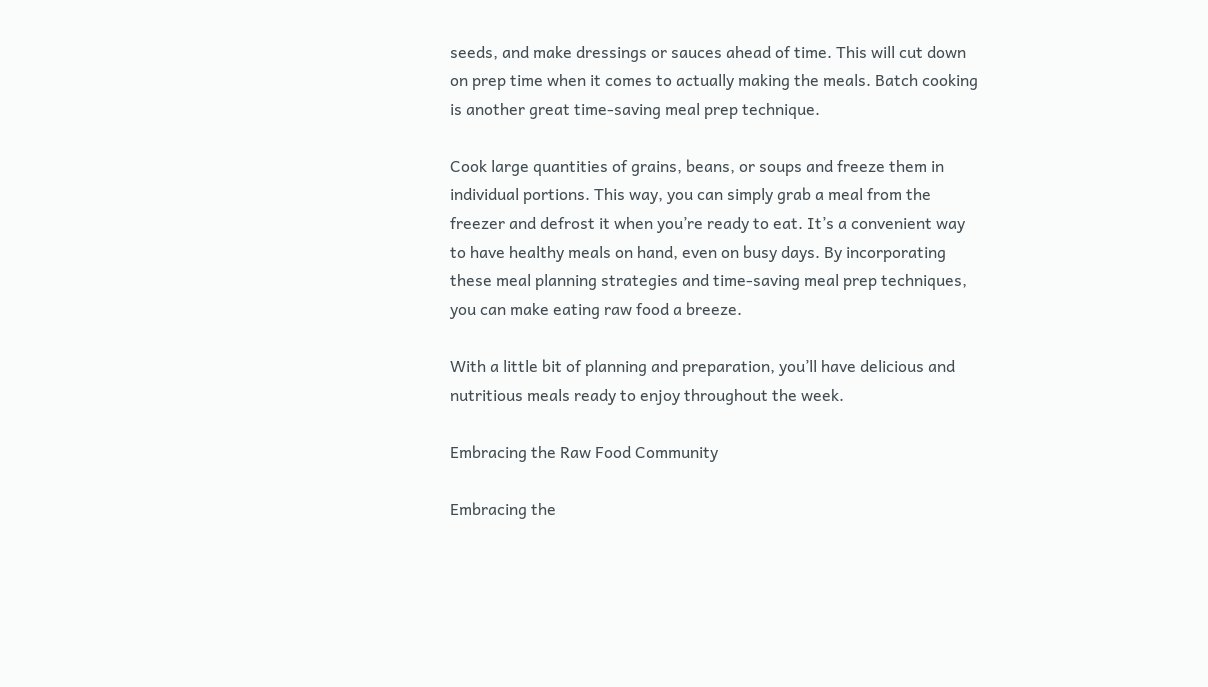seeds, and make dressings or sauces ahead of time. This will cut down on prep time when it comes to actually making the meals. Batch cooking is another great time-saving meal prep technique.

Cook large quantities of grains, beans, or soups and freeze them in individual portions. This way, you can simply grab a meal from the freezer and defrost it when you’re ready to eat. It’s a convenient way to have healthy meals on hand, even on busy days. By incorporating these meal planning strategies and time-saving meal prep techniques, you can make eating raw food a breeze.

With a little bit of planning and preparation, you’ll have delicious and nutritious meals ready to enjoy throughout the week.

Embracing the Raw Food Community

Embracing the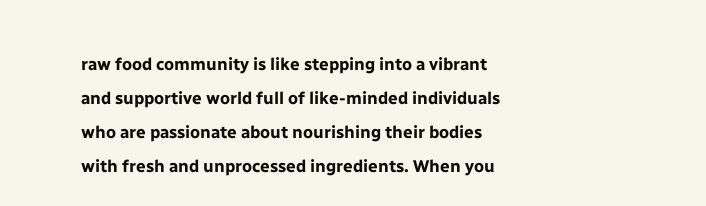raw food community is like stepping into a vibrant and supportive world full of like-minded individuals who are passionate about nourishing their bodies with fresh and unprocessed ingredients. When you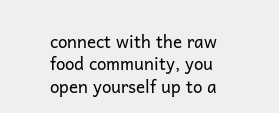connect with the raw food community, you open yourself up to a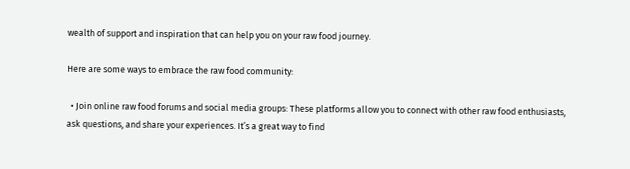wealth of support and inspiration that can help you on your raw food journey.

Here are some ways to embrace the raw food community:

  • Join online raw food forums and social media groups: These platforms allow you to connect with other raw food enthusiasts, ask questions, and share your experiences. It’s a great way to find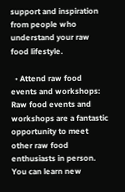support and inspiration from people who understand your raw food lifestyle.

  • Attend raw food events and workshops: Raw food events and workshops are a fantastic opportunity to meet other raw food enthusiasts in person. You can learn new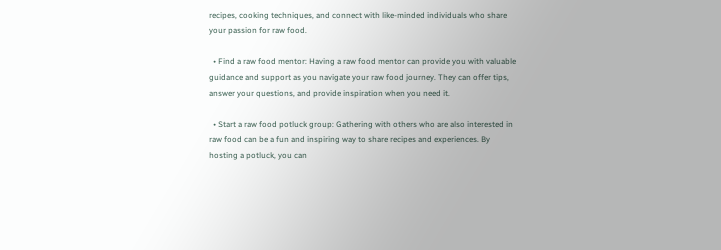recipes, cooking techniques, and connect with like-minded individuals who share your passion for raw food.

  • Find a raw food mentor: Having a raw food mentor can provide you with valuable guidance and support as you navigate your raw food journey. They can offer tips, answer your questions, and provide inspiration when you need it.

  • Start a raw food potluck group: Gathering with others who are also interested in raw food can be a fun and inspiring way to share recipes and experiences. By hosting a potluck, you can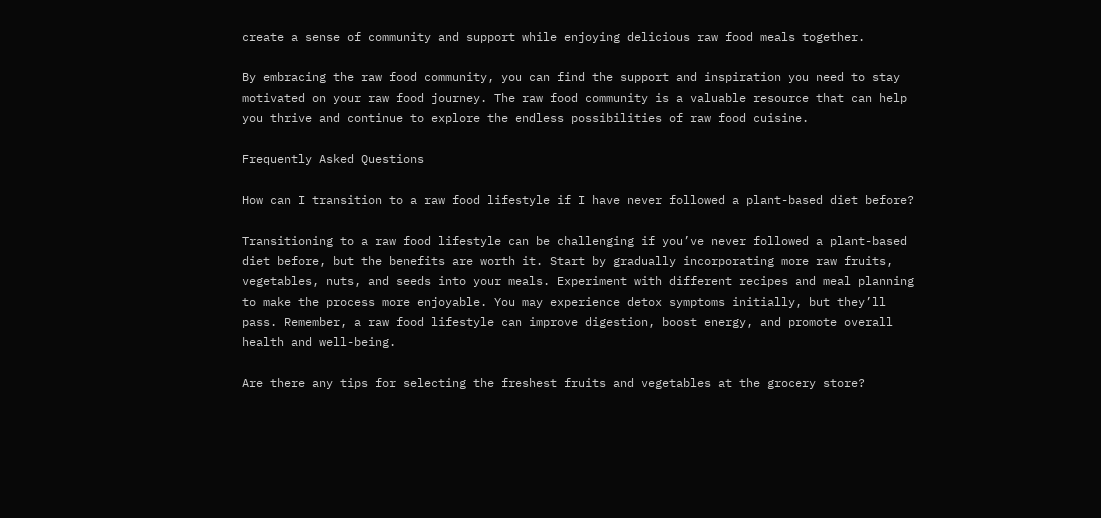create a sense of community and support while enjoying delicious raw food meals together.

By embracing the raw food community, you can find the support and inspiration you need to stay motivated on your raw food journey. The raw food community is a valuable resource that can help you thrive and continue to explore the endless possibilities of raw food cuisine.

Frequently Asked Questions

How can I transition to a raw food lifestyle if I have never followed a plant-based diet before?

Transitioning to a raw food lifestyle can be challenging if you’ve never followed a plant-based diet before, but the benefits are worth it. Start by gradually incorporating more raw fruits, vegetables, nuts, and seeds into your meals. Experiment with different recipes and meal planning to make the process more enjoyable. You may experience detox symptoms initially, but they’ll pass. Remember, a raw food lifestyle can improve digestion, boost energy, and promote overall health and well-being.

Are there any tips for selecting the freshest fruits and vegetables at the grocery store?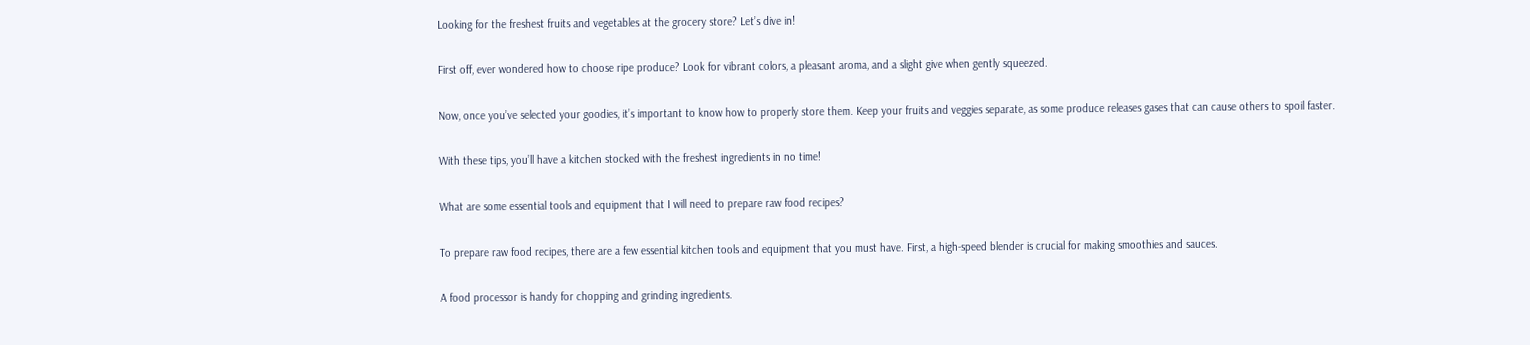Looking for the freshest fruits and vegetables at the grocery store? Let’s dive in!

First off, ever wondered how to choose ripe produce? Look for vibrant colors, a pleasant aroma, and a slight give when gently squeezed.

Now, once you’ve selected your goodies, it’s important to know how to properly store them. Keep your fruits and veggies separate, as some produce releases gases that can cause others to spoil faster.

With these tips, you’ll have a kitchen stocked with the freshest ingredients in no time!

What are some essential tools and equipment that I will need to prepare raw food recipes?

To prepare raw food recipes, there are a few essential kitchen tools and equipment that you must have. First, a high-speed blender is crucial for making smoothies and sauces.

A food processor is handy for chopping and grinding ingredients.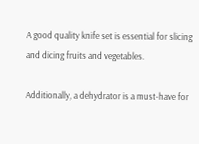A good quality knife set is essential for slicing and dicing fruits and vegetables.

Additionally, a dehydrator is a must-have for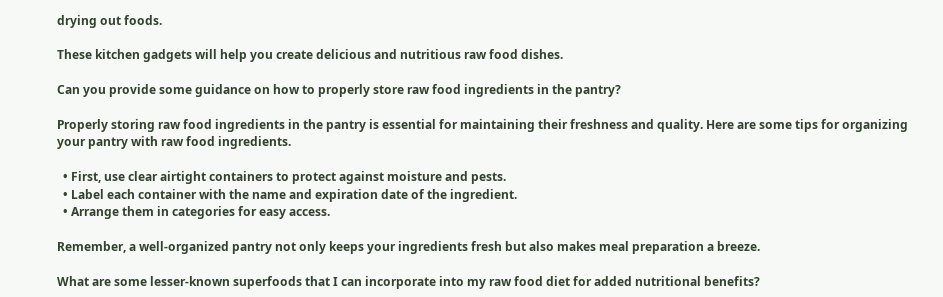drying out foods.

These kitchen gadgets will help you create delicious and nutritious raw food dishes.

Can you provide some guidance on how to properly store raw food ingredients in the pantry?

Properly storing raw food ingredients in the pantry is essential for maintaining their freshness and quality. Here are some tips for organizing your pantry with raw food ingredients.

  • First, use clear airtight containers to protect against moisture and pests.
  • Label each container with the name and expiration date of the ingredient.
  • Arrange them in categories for easy access.

Remember, a well-organized pantry not only keeps your ingredients fresh but also makes meal preparation a breeze.

What are some lesser-known superfoods that I can incorporate into my raw food diet for added nutritional benefits?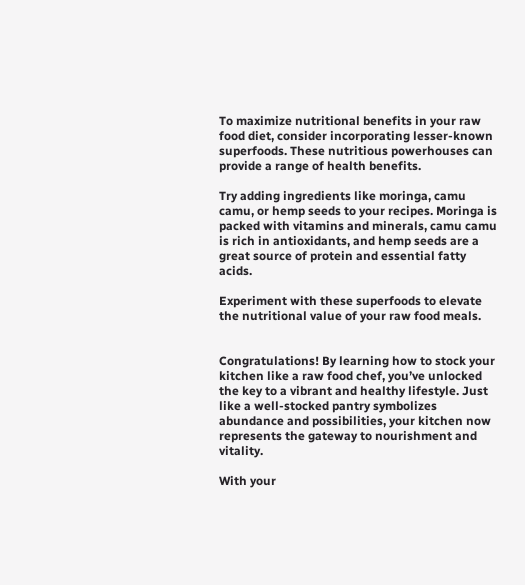To maximize nutritional benefits in your raw food diet, consider incorporating lesser-known superfoods. These nutritious powerhouses can provide a range of health benefits.

Try adding ingredients like moringa, camu camu, or hemp seeds to your recipes. Moringa is packed with vitamins and minerals, camu camu is rich in antioxidants, and hemp seeds are a great source of protein and essential fatty acids.

Experiment with these superfoods to elevate the nutritional value of your raw food meals.


Congratulations! By learning how to stock your kitchen like a raw food chef, you’ve unlocked the key to a vibrant and healthy lifestyle. Just like a well-stocked pantry symbolizes abundance and possibilities, your kitchen now represents the gateway to nourishment and vitality.

With your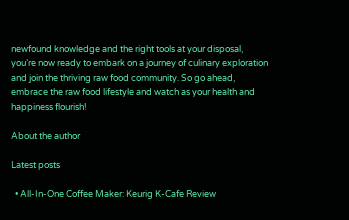newfound knowledge and the right tools at your disposal, you’re now ready to embark on a journey of culinary exploration and join the thriving raw food community. So go ahead, embrace the raw food lifestyle and watch as your health and happiness flourish!

About the author

Latest posts

  • All-In-One Coffee Maker: Keurig K-Cafe Review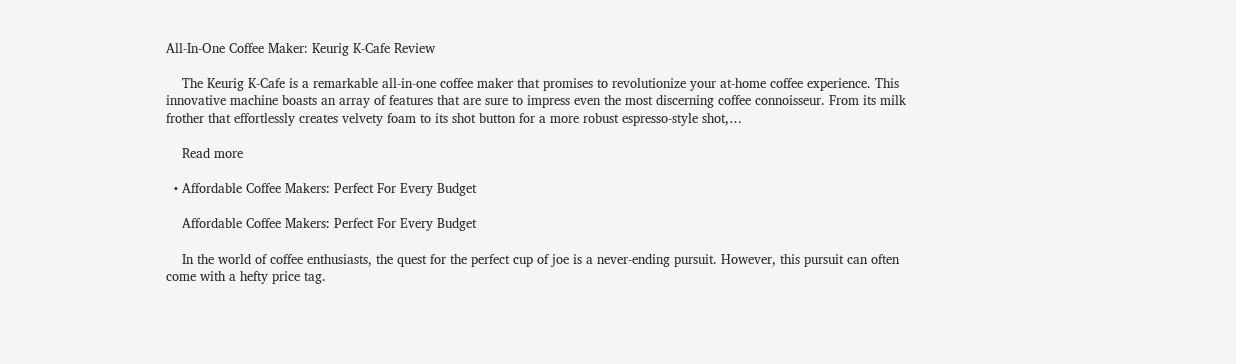All-In-One Coffee Maker: Keurig K-Cafe Review

    The Keurig K-Cafe is a remarkable all-in-one coffee maker that promises to revolutionize your at-home coffee experience. This innovative machine boasts an array of features that are sure to impress even the most discerning coffee connoisseur. From its milk frother that effortlessly creates velvety foam to its shot button for a more robust espresso-style shot,…

    Read more

  • Affordable Coffee Makers: Perfect For Every Budget

    Affordable Coffee Makers: Perfect For Every Budget

    In the world of coffee enthusiasts, the quest for the perfect cup of joe is a never-ending pursuit. However, this pursuit can often come with a hefty price tag.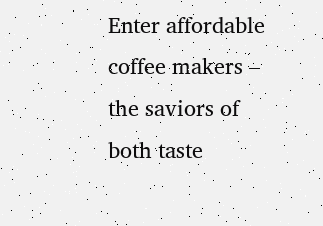Enter affordable coffee makers – the saviors of both taste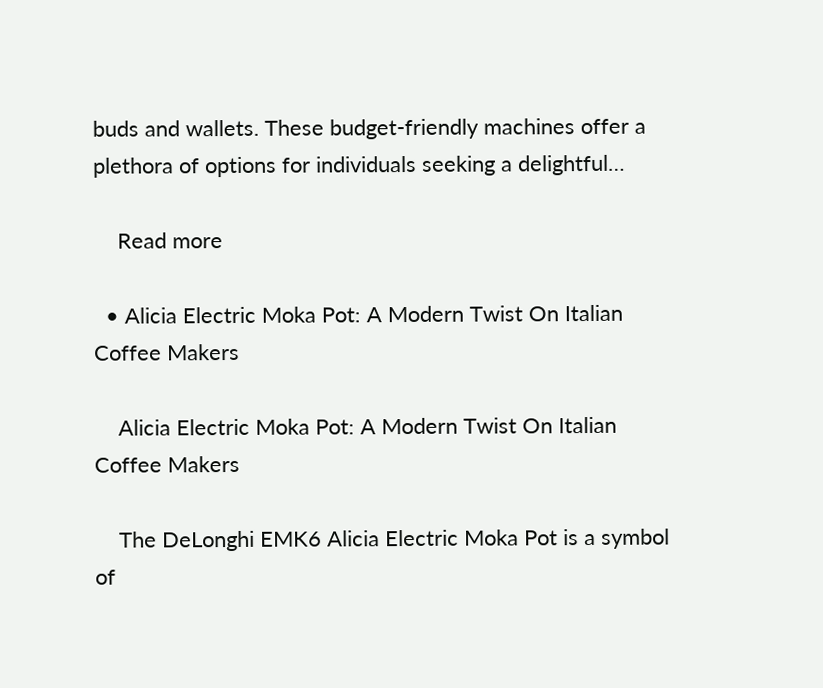buds and wallets. These budget-friendly machines offer a plethora of options for individuals seeking a delightful…

    Read more

  • Alicia Electric Moka Pot: A Modern Twist On Italian Coffee Makers

    Alicia Electric Moka Pot: A Modern Twist On Italian Coffee Makers

    The DeLonghi EMK6 Alicia Electric Moka Pot is a symbol of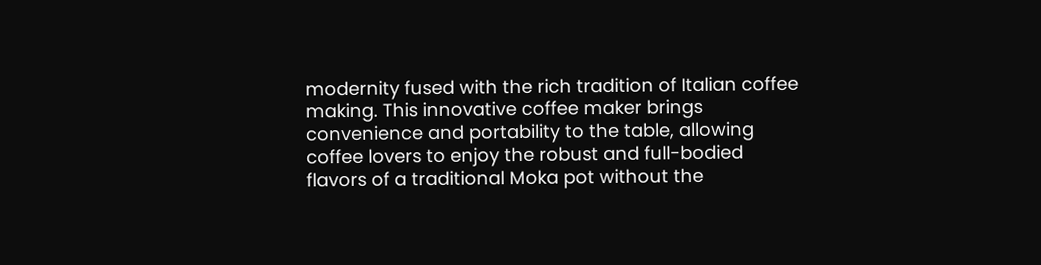modernity fused with the rich tradition of Italian coffee making. This innovative coffee maker brings convenience and portability to the table, allowing coffee lovers to enjoy the robust and full-bodied flavors of a traditional Moka pot without the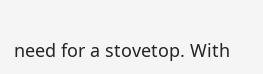need for a stovetop. With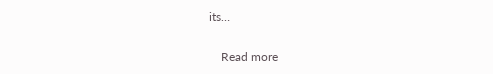its…

    Read more